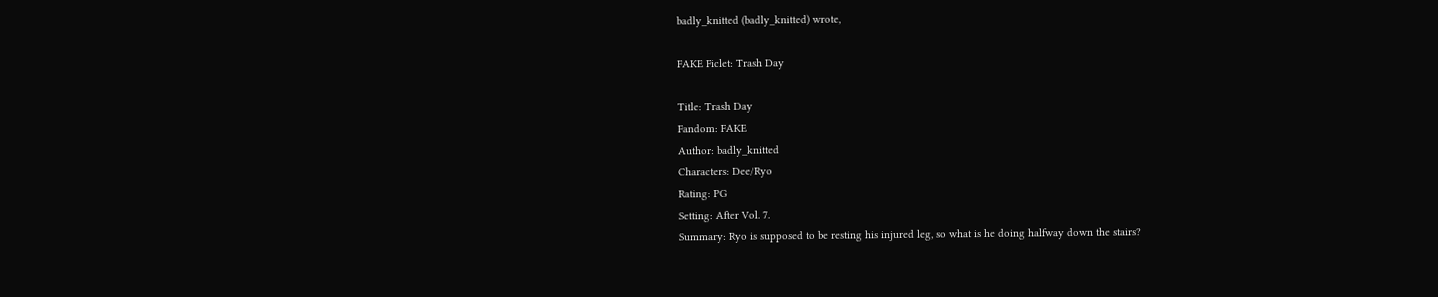badly_knitted (badly_knitted) wrote,

FAKE Ficlet: Trash Day

Title: Trash Day
Fandom: FAKE
Author: badly_knitted
Characters: Dee/Ryo
Rating: PG
Setting: After Vol. 7.
Summary: Ryo is supposed to be resting his injured leg, so what is he doing halfway down the stairs?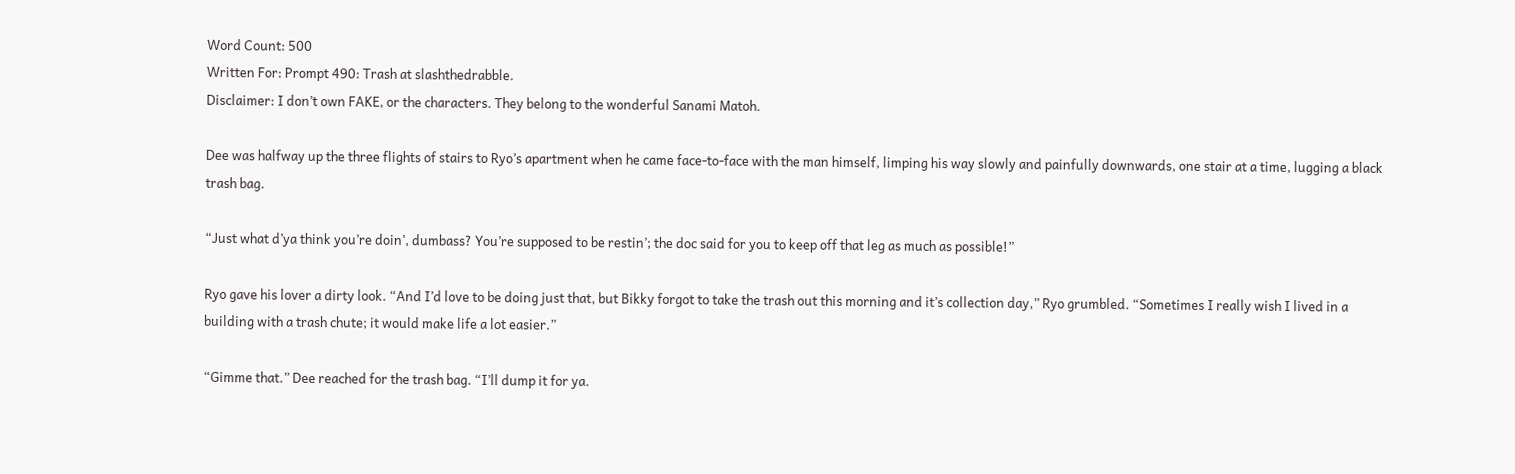Word Count: 500
Written For: Prompt 490: Trash at slashthedrabble.
Disclaimer: I don’t own FAKE, or the characters. They belong to the wonderful Sanami Matoh.

Dee was halfway up the three flights of stairs to Ryo’s apartment when he came face-to-face with the man himself, limping his way slowly and painfully downwards, one stair at a time, lugging a black trash bag.

“Just what d’ya think you’re doin’, dumbass? You’re supposed to be restin’; the doc said for you to keep off that leg as much as possible!”

Ryo gave his lover a dirty look. “And I’d love to be doing just that, but Bikky forgot to take the trash out this morning and it’s collection day,” Ryo grumbled. “Sometimes I really wish I lived in a building with a trash chute; it would make life a lot easier.”

“Gimme that.” Dee reached for the trash bag. “I’ll dump it for ya.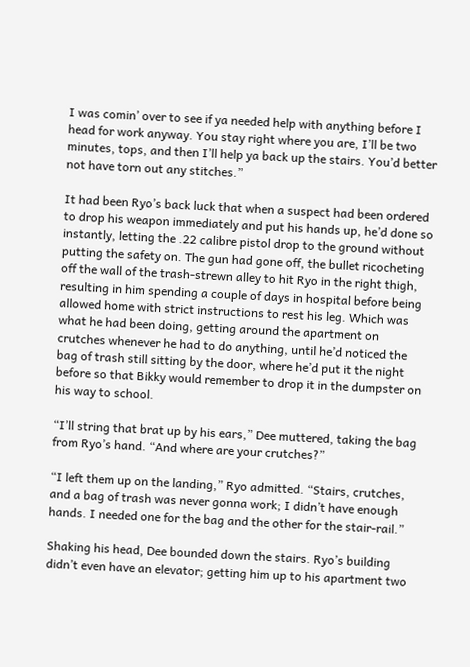I was comin’ over to see if ya needed help with anything before I head for work anyway. You stay right where you are, I’ll be two minutes, tops, and then I’ll help ya back up the stairs. You’d better not have torn out any stitches.”

It had been Ryo’s back luck that when a suspect had been ordered to drop his weapon immediately and put his hands up, he’d done so instantly, letting the .22 calibre pistol drop to the ground without putting the safety on. The gun had gone off, the bullet ricocheting off the wall of the trash-strewn alley to hit Ryo in the right thigh, resulting in him spending a couple of days in hospital before being allowed home with strict instructions to rest his leg. Which was what he had been doing, getting around the apartment on crutches whenever he had to do anything, until he’d noticed the bag of trash still sitting by the door, where he’d put it the night before so that Bikky would remember to drop it in the dumpster on his way to school.

“I’ll string that brat up by his ears,” Dee muttered, taking the bag from Ryo’s hand. “And where are your crutches?”

“I left them up on the landing,” Ryo admitted. “Stairs, crutches, and a bag of trash was never gonna work; I didn’t have enough hands. I needed one for the bag and the other for the stair-rail.”

Shaking his head, Dee bounded down the stairs. Ryo’s building didn’t even have an elevator; getting him up to his apartment two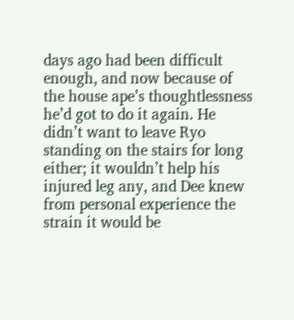days ago had been difficult enough, and now because of the house ape’s thoughtlessness he’d got to do it again. He didn’t want to leave Ryo standing on the stairs for long either; it wouldn’t help his injured leg any, and Dee knew from personal experience the strain it would be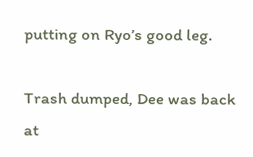putting on Ryo’s good leg.

Trash dumped, Dee was back at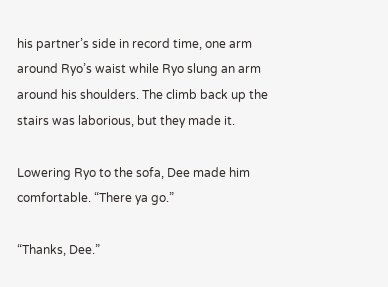his partner’s side in record time, one arm around Ryo’s waist while Ryo slung an arm around his shoulders. The climb back up the stairs was laborious, but they made it.

Lowering Ryo to the sofa, Dee made him comfortable. “There ya go.”

“Thanks, Dee.”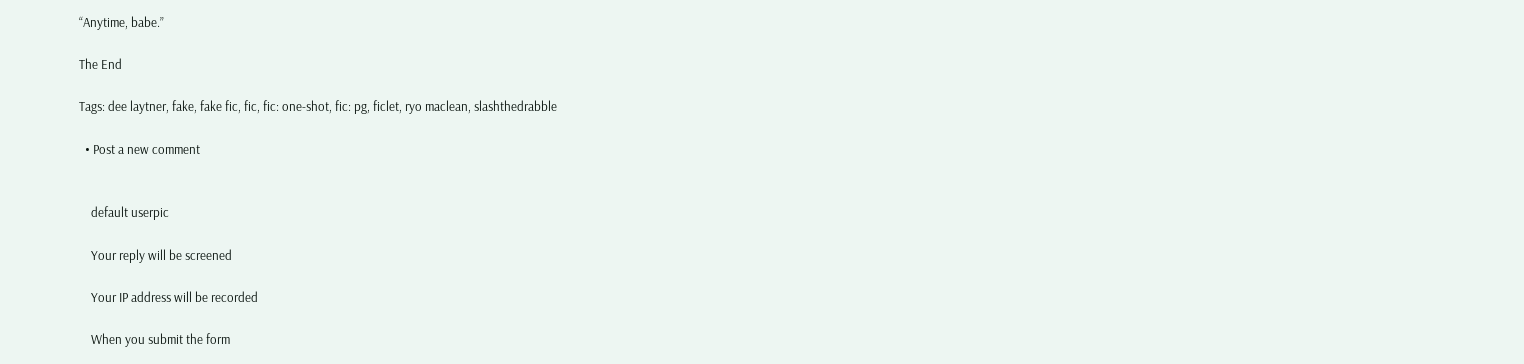“Anytime, babe.”

The End

Tags: dee laytner, fake, fake fic, fic, fic: one-shot, fic: pg, ficlet, ryo maclean, slashthedrabble

  • Post a new comment


    default userpic

    Your reply will be screened

    Your IP address will be recorded

    When you submit the form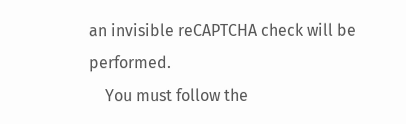an invisible reCAPTCHA check will be performed.
    You must follow the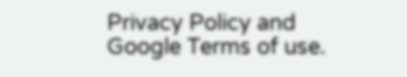Privacy Policy and Google Terms of use.